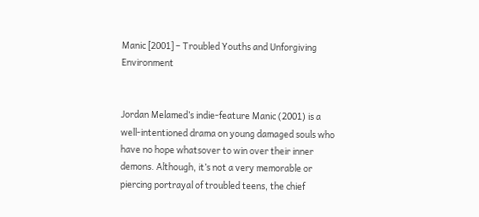Manic [2001] – Troubled Youths and Unforgiving Environment


Jordan Melamed’s indie-feature Manic (2001) is a well-intentioned drama on young damaged souls who have no hope whatsover to win over their inner demons. Although, it’s not a very memorable or piercing portrayal of troubled teens, the chief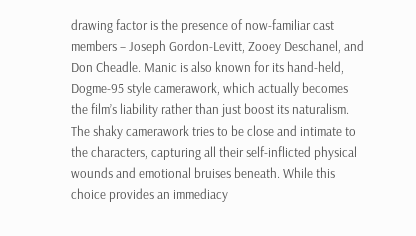drawing factor is the presence of now-familiar cast members – Joseph Gordon-Levitt, Zooey Deschanel, and Don Cheadle. Manic is also known for its hand-held, Dogme-95 style camerawork, which actually becomes the film’s liability rather than just boost its naturalism. The shaky camerawork tries to be close and intimate to the characters, capturing all their self-inflicted physical wounds and emotional bruises beneath. While this choice provides an immediacy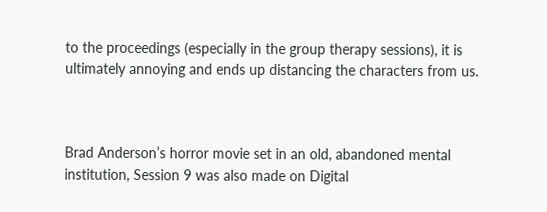to the proceedings (especially in the group therapy sessions), it is ultimately annoying and ends up distancing the characters from us.



Brad Anderson’s horror movie set in an old, abandoned mental institution, Session 9 was also made on Digital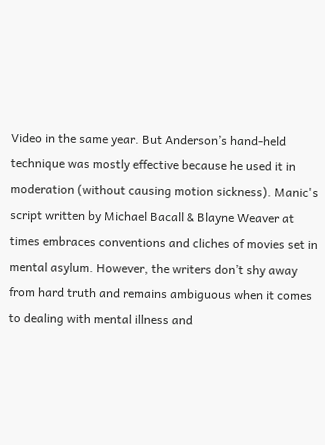Video in the same year. But Anderson’s hand-held technique was mostly effective because he used it in moderation (without causing motion sickness). Manic's script written by Michael Bacall & Blayne Weaver at times embraces conventions and cliches of movies set in mental asylum. However, the writers don’t shy away from hard truth and remains ambiguous when it comes to dealing with mental illness and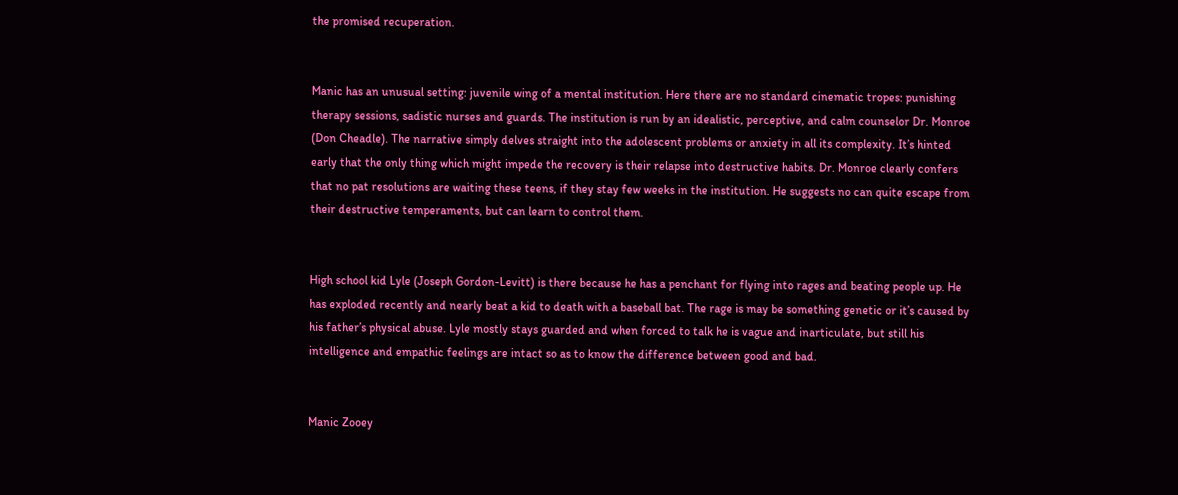the promised recuperation.


Manic has an unusual setting: juvenile wing of a mental institution. Here there are no standard cinematic tropes: punishing therapy sessions, sadistic nurses and guards. The institution is run by an idealistic, perceptive, and calm counselor Dr. Monroe (Don Cheadle). The narrative simply delves straight into the adolescent problems or anxiety in all its complexity. It’s hinted early that the only thing which might impede the recovery is their relapse into destructive habits. Dr. Monroe clearly confers that no pat resolutions are waiting these teens, if they stay few weeks in the institution. He suggests no can quite escape from their destructive temperaments, but can learn to control them.


High school kid Lyle (Joseph Gordon-Levitt) is there because he has a penchant for flying into rages and beating people up. He has exploded recently and nearly beat a kid to death with a baseball bat. The rage is may be something genetic or it’s caused by his father’s physical abuse. Lyle mostly stays guarded and when forced to talk he is vague and inarticulate, but still his intelligence and empathic feelings are intact so as to know the difference between good and bad.


Manic Zooey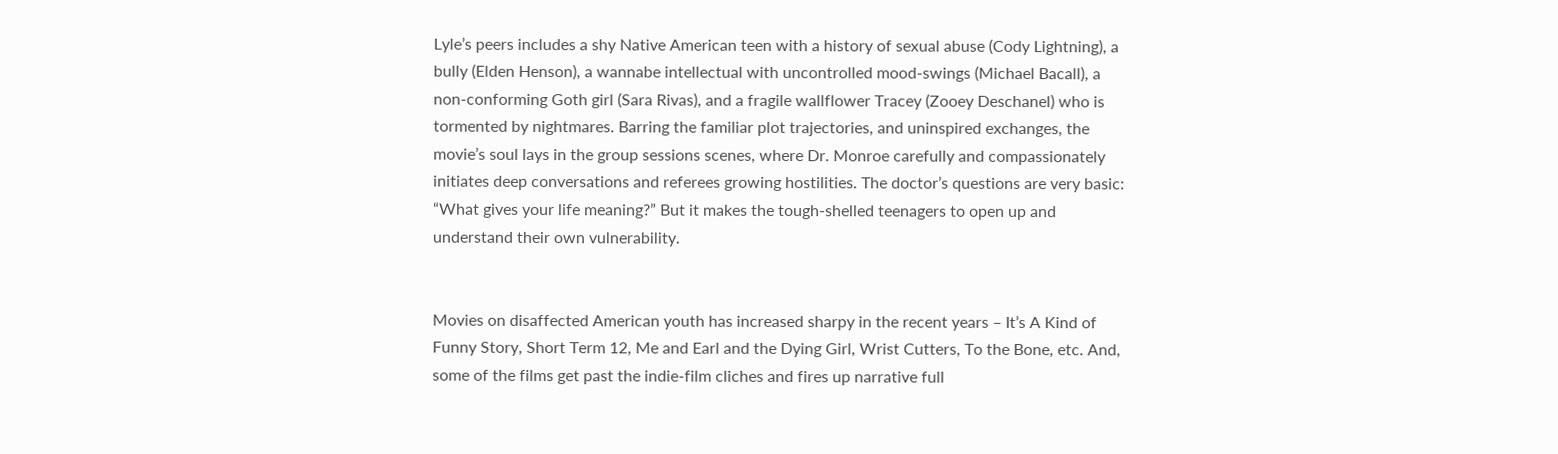Lyle’s peers includes a shy Native American teen with a history of sexual abuse (Cody Lightning), a bully (Elden Henson), a wannabe intellectual with uncontrolled mood-swings (Michael Bacall), a non-conforming Goth girl (Sara Rivas), and a fragile wallflower Tracey (Zooey Deschanel) who is tormented by nightmares. Barring the familiar plot trajectories, and uninspired exchanges, the movie’s soul lays in the group sessions scenes, where Dr. Monroe carefully and compassionately initiates deep conversations and referees growing hostilities. The doctor’s questions are very basic: “What gives your life meaning?” But it makes the tough-shelled teenagers to open up and understand their own vulnerability.


Movies on disaffected American youth has increased sharpy in the recent years – It’s A Kind of Funny Story, Short Term 12, Me and Earl and the Dying Girl, Wrist Cutters, To the Bone, etc. And, some of the films get past the indie-film cliches and fires up narrative full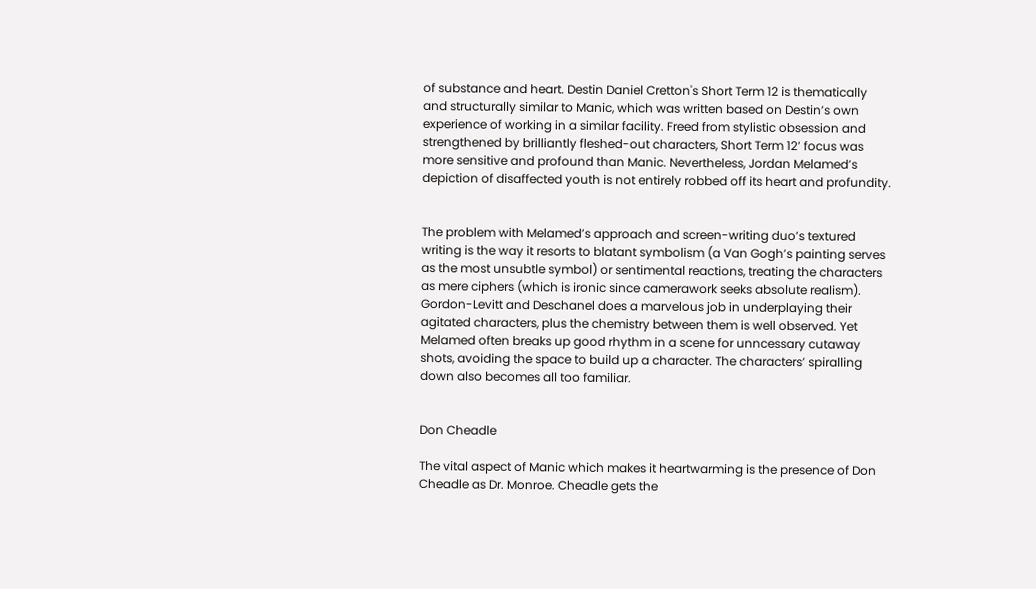of substance and heart. Destin Daniel Cretton's Short Term 12 is thematically and structurally similar to Manic, which was written based on Destin’s own experience of working in a similar facility. Freed from stylistic obsession and strengthened by brilliantly fleshed-out characters, Short Term 12’ focus was more sensitive and profound than Manic. Nevertheless, Jordan Melamed’s depiction of disaffected youth is not entirely robbed off its heart and profundity.


The problem with Melamed’s approach and screen-writing duo’s textured writing is the way it resorts to blatant symbolism (a Van Gogh’s painting serves as the most unsubtle symbol) or sentimental reactions, treating the characters as mere ciphers (which is ironic since camerawork seeks absolute realism). Gordon-Levitt and Deschanel does a marvelous job in underplaying their agitated characters, plus the chemistry between them is well observed. Yet Melamed often breaks up good rhythm in a scene for unncessary cutaway shots, avoiding the space to build up a character. The characters’ spiralling down also becomes all too familiar.


Don Cheadle

The vital aspect of Manic which makes it heartwarming is the presence of Don Cheadle as Dr. Monroe. Cheadle gets the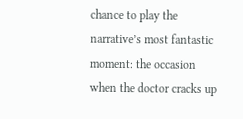chance to play the narrative’s most fantastic moment: the occasion when the doctor cracks up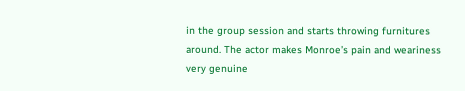in the group session and starts throwing furnitures around. The actor makes Monroe’s pain and weariness very genuine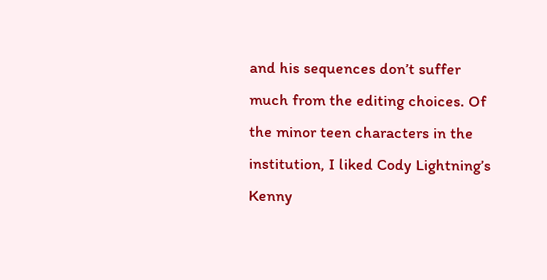and his sequences don’t suffer much from the editing choices. Of the minor teen characters in the institution, I liked Cody Lightning’s Kenny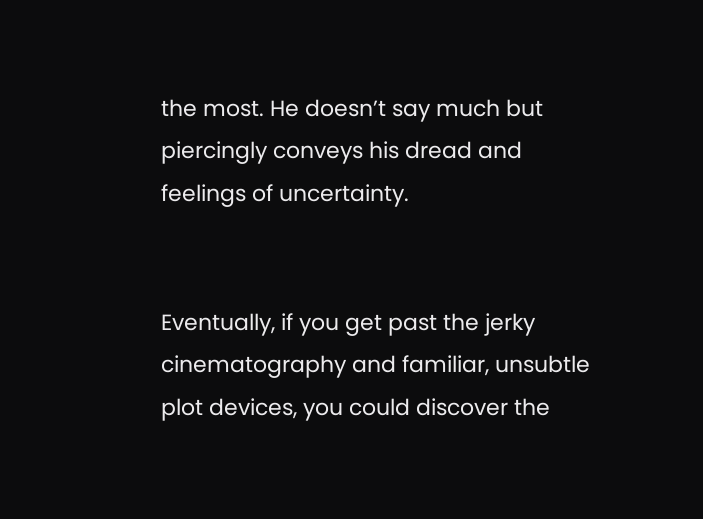the most. He doesn’t say much but piercingly conveys his dread and feelings of uncertainty.


Eventually, if you get past the jerky cinematography and familiar, unsubtle plot devices, you could discover the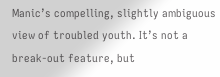Manic’s compelling, slightly ambiguous view of troubled youth. It’s not a break-out feature, but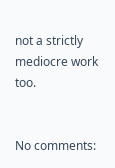not a strictly mediocre work too.


No comments: